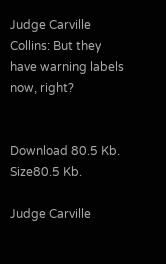Judge Carville Collins: But they have warning labels now, right?


Download 80.5 Kb.
Size80.5 Kb.

Judge Carville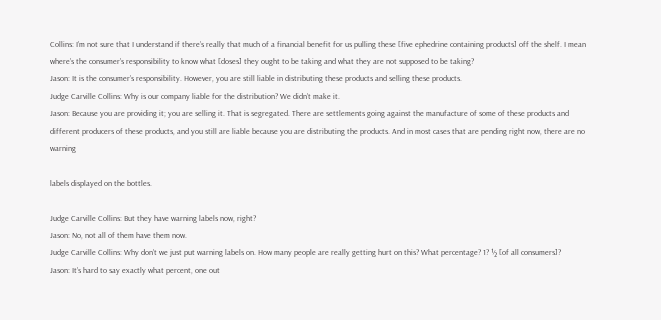Collins: I’m not sure that I understand if there’s really that much of a financial benefit for us pulling these [five ephedrine containing products] off the shelf. I mean where’s the consumer’s responsibility to know what [doses] they ought to be taking and what they are not supposed to be taking?
Jason: It is the consumer’s responsibility. However, you are still liable in distributing these products and selling these products.
Judge Carville Collins: Why is our company liable for the distribution? We didn’t make it.
Jason: Because you are providing it; you are selling it. That is segregated. There are settlements going against the manufacture of some of these products and different producers of these products, and you still are liable because you are distributing the products. And in most cases that are pending right now, there are no warning

labels displayed on the bottles.

Judge Carville Collins: But they have warning labels now, right?
Jason: No, not all of them have them now.
Judge Carville Collins: Why don’t we just put warning labels on. How many people are really getting hurt on this? What percentage? 1? ½ [of all consumers]?
Jason: It’s hard to say exactly what percent, one out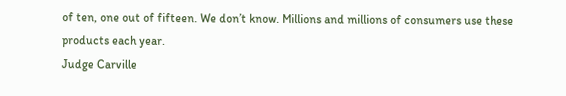of ten, one out of fifteen. We don’t know. Millions and millions of consumers use these products each year.
Judge Carville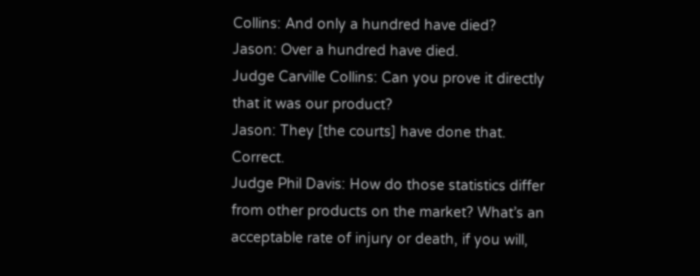Collins: And only a hundred have died?
Jason: Over a hundred have died.
Judge Carville Collins: Can you prove it directly that it was our product?
Jason: They [the courts] have done that. Correct.
Judge Phil Davis: How do those statistics differ from other products on the market? What’s an acceptable rate of injury or death, if you will,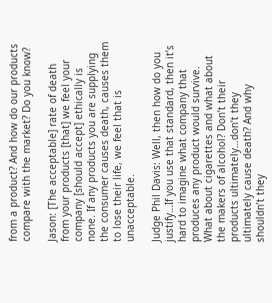from a product? And how do our products compare with the market? Do you know?

Jason: [The acceptable] rate of death from your products [that] we feel your company [should accept] ethically is none. If any products you are supplying the consumer causes death, causes them to lose their life, we feel that is unacceptable.

Judge Phil Davis: Well, then how do you justify…If you use that standard, then it’s hard to imagine what company that produces any product would survive. What about cigarettes and what about the makers of alcohol? Don’t their products ultimately…don’t they ultimately cause death? And why shouldn’t they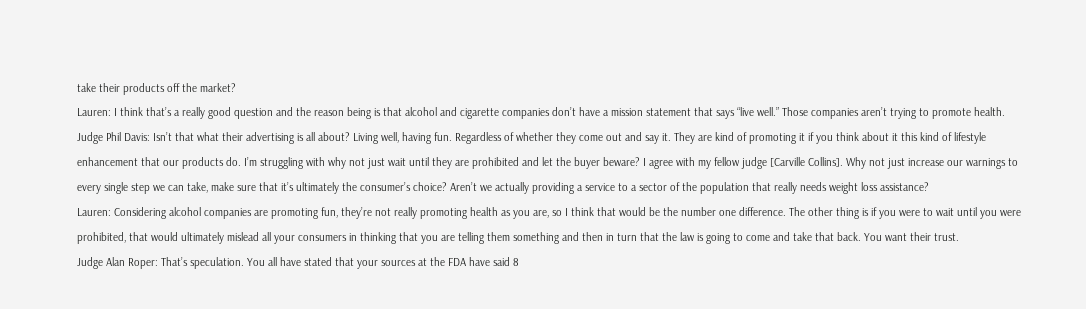take their products off the market?
Lauren: I think that’s a really good question and the reason being is that alcohol and cigarette companies don’t have a mission statement that says “live well.” Those companies aren’t trying to promote health.
Judge Phil Davis: Isn’t that what their advertising is all about? Living well, having fun. Regardless of whether they come out and say it. They are kind of promoting it if you think about it this kind of lifestyle enhancement that our products do. I’m struggling with why not just wait until they are prohibited and let the buyer beware? I agree with my fellow judge [Carville Collins]. Why not just increase our warnings to every single step we can take, make sure that it’s ultimately the consumer’s choice? Aren’t we actually providing a service to a sector of the population that really needs weight loss assistance?
Lauren: Considering alcohol companies are promoting fun, they’re not really promoting health as you are, so I think that would be the number one difference. The other thing is if you were to wait until you were prohibited, that would ultimately mislead all your consumers in thinking that you are telling them something and then in turn that the law is going to come and take that back. You want their trust.
Judge Alan Roper: That’s speculation. You all have stated that your sources at the FDA have said 8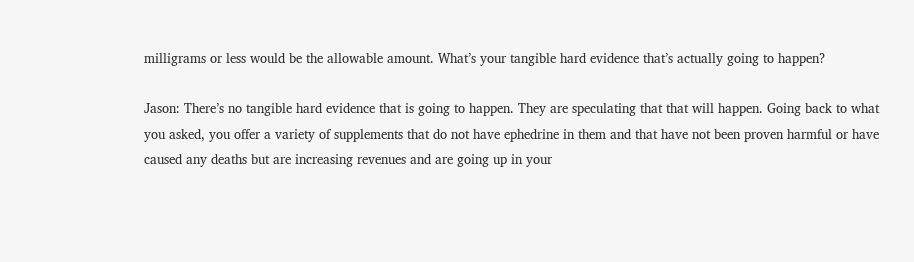milligrams or less would be the allowable amount. What’s your tangible hard evidence that’s actually going to happen?

Jason: There’s no tangible hard evidence that is going to happen. They are speculating that that will happen. Going back to what you asked, you offer a variety of supplements that do not have ephedrine in them and that have not been proven harmful or have caused any deaths but are increasing revenues and are going up in your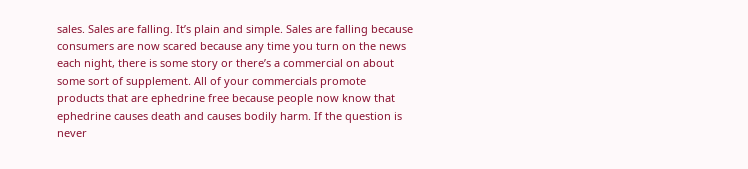sales. Sales are falling. It’s plain and simple. Sales are falling because consumers are now scared because any time you turn on the news each night, there is some story or there’s a commercial on about some sort of supplement. All of your commercials promote products that are ephedrine free because people now know that ephedrine causes death and causes bodily harm. If the question is never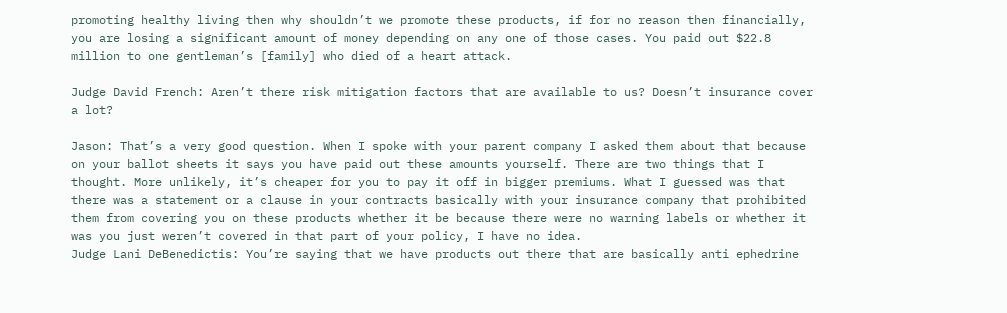promoting healthy living then why shouldn’t we promote these products, if for no reason then financially, you are losing a significant amount of money depending on any one of those cases. You paid out $22.8 million to one gentleman’s [family] who died of a heart attack.

Judge David French: Aren’t there risk mitigation factors that are available to us? Doesn’t insurance cover a lot?

Jason: That’s a very good question. When I spoke with your parent company I asked them about that because on your ballot sheets it says you have paid out these amounts yourself. There are two things that I thought. More unlikely, it’s cheaper for you to pay it off in bigger premiums. What I guessed was that there was a statement or a clause in your contracts basically with your insurance company that prohibited them from covering you on these products whether it be because there were no warning labels or whether it was you just weren’t covered in that part of your policy, I have no idea.
Judge Lani DeBenedictis: You’re saying that we have products out there that are basically anti ephedrine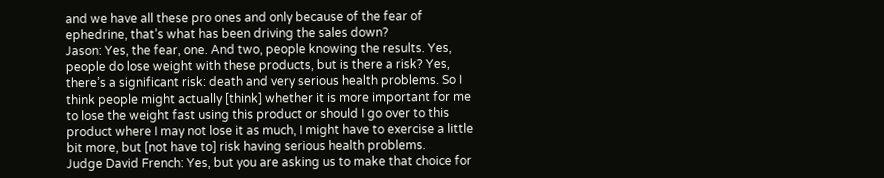and we have all these pro ones and only because of the fear of ephedrine, that’s what has been driving the sales down?
Jason: Yes, the fear, one. And two, people knowing the results. Yes, people do lose weight with these products, but is there a risk? Yes, there’s a significant risk: death and very serious health problems. So I think people might actually [think] whether it is more important for me to lose the weight fast using this product or should I go over to this product where I may not lose it as much, I might have to exercise a little bit more, but [not have to] risk having serious health problems.
Judge David French: Yes, but you are asking us to make that choice for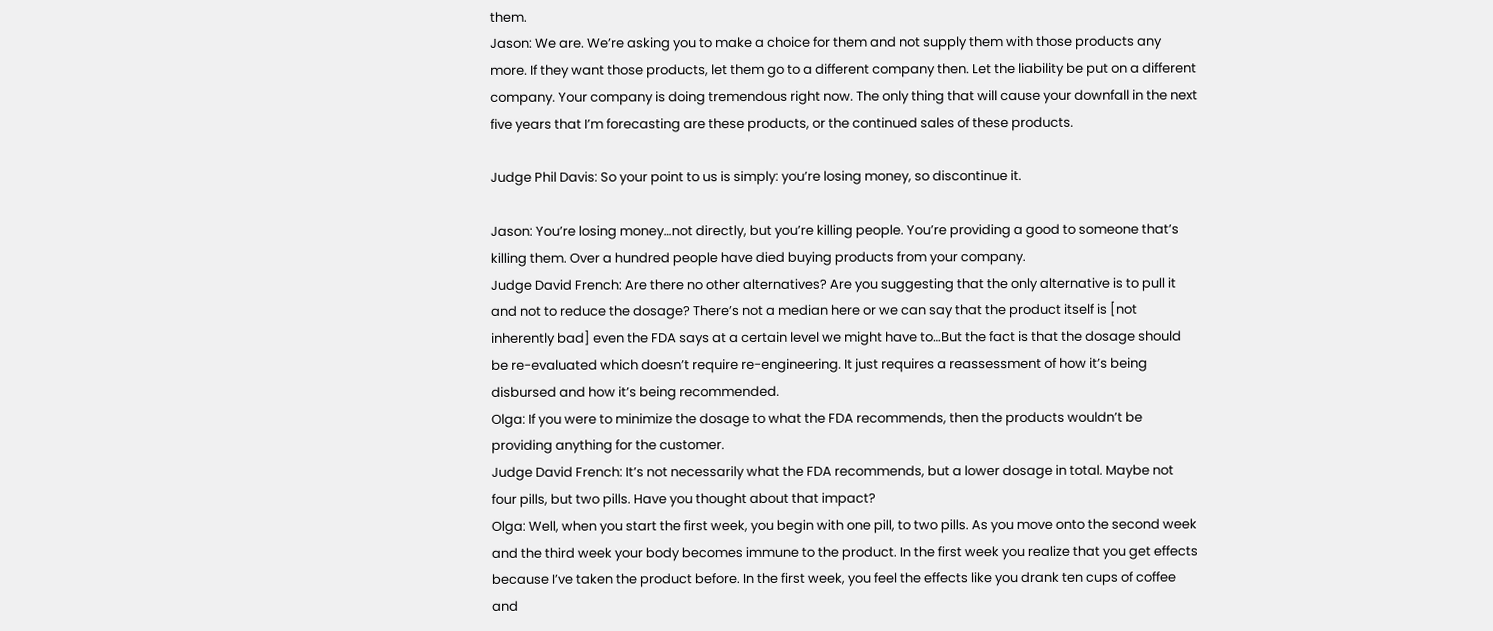them.
Jason: We are. We’re asking you to make a choice for them and not supply them with those products any more. If they want those products, let them go to a different company then. Let the liability be put on a different company. Your company is doing tremendous right now. The only thing that will cause your downfall in the next five years that I’m forecasting are these products, or the continued sales of these products.

Judge Phil Davis: So your point to us is simply: you’re losing money, so discontinue it.

Jason: You’re losing money…not directly, but you’re killing people. You’re providing a good to someone that’s killing them. Over a hundred people have died buying products from your company.
Judge David French: Are there no other alternatives? Are you suggesting that the only alternative is to pull it and not to reduce the dosage? There’s not a median here or we can say that the product itself is [not inherently bad] even the FDA says at a certain level we might have to…But the fact is that the dosage should be re-evaluated which doesn’t require re-engineering. It just requires a reassessment of how it’s being disbursed and how it’s being recommended.
Olga: If you were to minimize the dosage to what the FDA recommends, then the products wouldn’t be providing anything for the customer.
Judge David French: It’s not necessarily what the FDA recommends, but a lower dosage in total. Maybe not four pills, but two pills. Have you thought about that impact?
Olga: Well, when you start the first week, you begin with one pill, to two pills. As you move onto the second week and the third week your body becomes immune to the product. In the first week you realize that you get effects because I’ve taken the product before. In the first week, you feel the effects like you drank ten cups of coffee and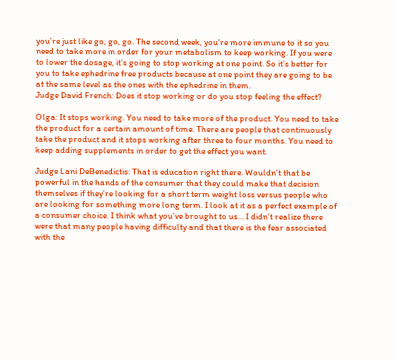you’re just like go, go, go. The second week, you’re more immune to it so you need to take more in order for your metabolism to keep working. If you were to lower the dosage, it’s going to stop working at one point. So it’s better for you to take ephedrine free products because at one point they are going to be at the same level as the ones with the ephedrine in them.
Judge David French: Does it stop working or do you stop feeling the effect?

Olga: It stops working. You need to take more of the product. You need to take the product for a certain amount of time. There are people that continuously take the product and it stops working after three to four months. You need to keep adding supplements in order to get the effect you want.

Judge Lani DeBenedictis: That is education right there. Wouldn’t that be powerful in the hands of the consumer that they could make that decision themselves if they’re looking for a short term weight loss versus people who are looking for something more long term. I look at it as a perfect example of a consumer choice. I think what you’ve brought to us… I didn’t realize there were that many people having difficulty and that there is the fear associated with the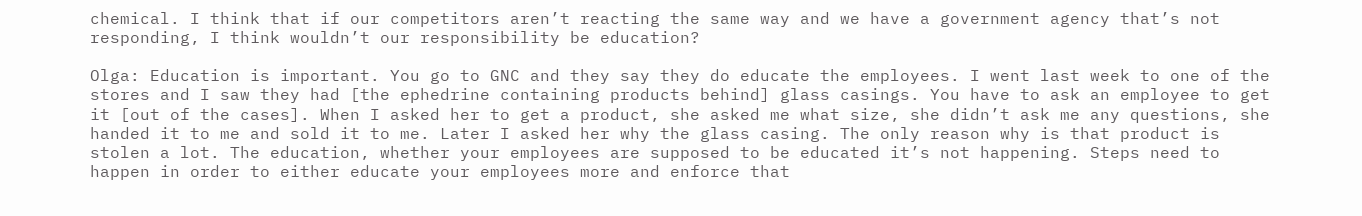chemical. I think that if our competitors aren’t reacting the same way and we have a government agency that’s not responding, I think wouldn’t our responsibility be education?

Olga: Education is important. You go to GNC and they say they do educate the employees. I went last week to one of the stores and I saw they had [the ephedrine containing products behind] glass casings. You have to ask an employee to get it [out of the cases]. When I asked her to get a product, she asked me what size, she didn’t ask me any questions, she handed it to me and sold it to me. Later I asked her why the glass casing. The only reason why is that product is stolen a lot. The education, whether your employees are supposed to be educated it’s not happening. Steps need to happen in order to either educate your employees more and enforce that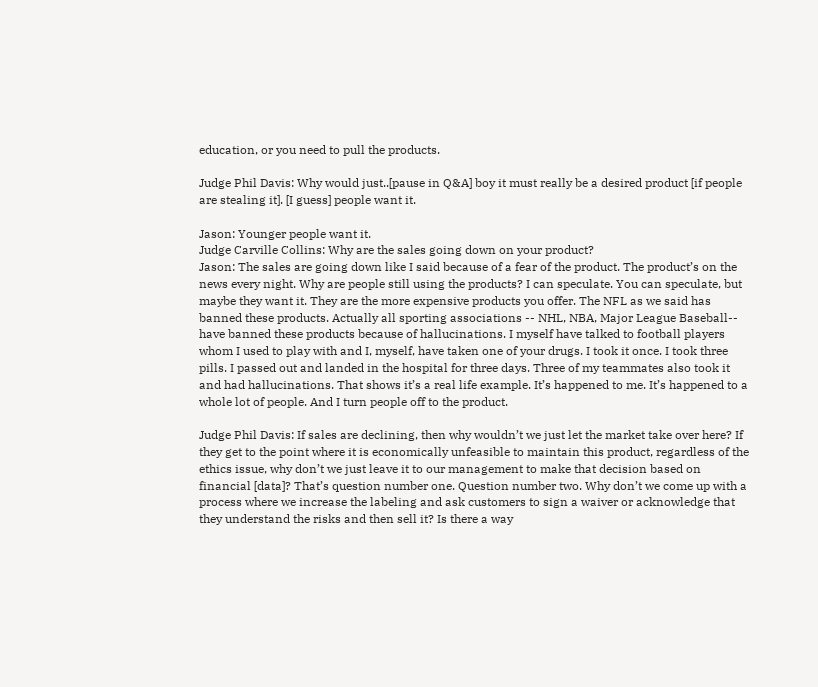education, or you need to pull the products.

Judge Phil Davis: Why would just..[pause in Q&A] boy it must really be a desired product [if people are stealing it]. [I guess] people want it.

Jason: Younger people want it.
Judge Carville Collins: Why are the sales going down on your product?
Jason: The sales are going down like I said because of a fear of the product. The product’s on the news every night. Why are people still using the products? I can speculate. You can speculate, but maybe they want it. They are the more expensive products you offer. The NFL as we said has banned these products. Actually all sporting associations -- NHL, NBA, Major League Baseball-- have banned these products because of hallucinations. I myself have talked to football players whom I used to play with and I, myself, have taken one of your drugs. I took it once. I took three pills. I passed out and landed in the hospital for three days. Three of my teammates also took it and had hallucinations. That shows it’s a real life example. It’s happened to me. It’s happened to a whole lot of people. And I turn people off to the product.

Judge Phil Davis: If sales are declining, then why wouldn’t we just let the market take over here? If they get to the point where it is economically unfeasible to maintain this product, regardless of the ethics issue, why don’t we just leave it to our management to make that decision based on financial [data]? That’s question number one. Question number two. Why don’t we come up with a process where we increase the labeling and ask customers to sign a waiver or acknowledge that they understand the risks and then sell it? Is there a way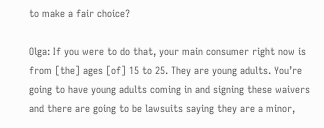to make a fair choice?

Olga: If you were to do that, your main consumer right now is from [the] ages [of] 15 to 25. They are young adults. You’re going to have young adults coming in and signing these waivers and there are going to be lawsuits saying they are a minor,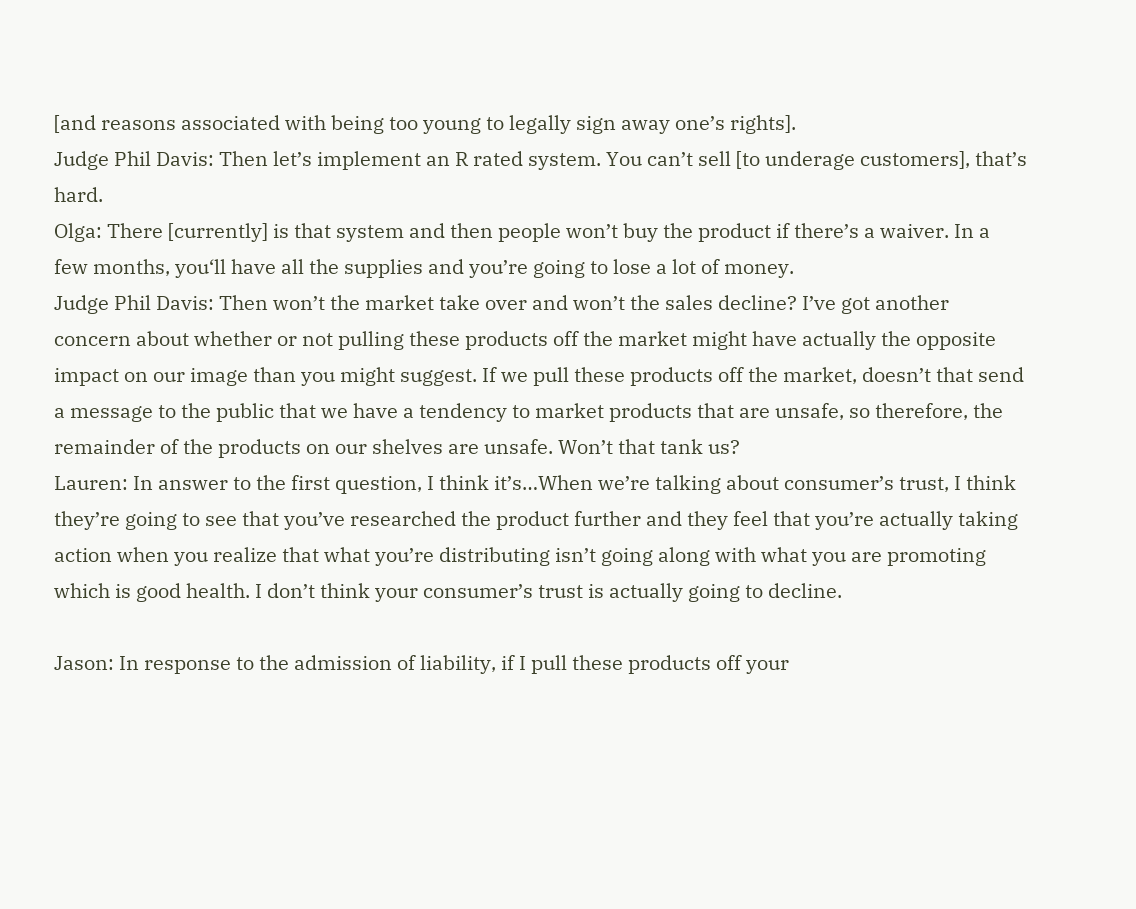[and reasons associated with being too young to legally sign away one’s rights].
Judge Phil Davis: Then let’s implement an R rated system. You can’t sell [to underage customers], that’s hard.
Olga: There [currently] is that system and then people won’t buy the product if there’s a waiver. In a few months, you‘ll have all the supplies and you’re going to lose a lot of money.
Judge Phil Davis: Then won’t the market take over and won’t the sales decline? I’ve got another concern about whether or not pulling these products off the market might have actually the opposite impact on our image than you might suggest. If we pull these products off the market, doesn’t that send a message to the public that we have a tendency to market products that are unsafe, so therefore, the remainder of the products on our shelves are unsafe. Won’t that tank us?
Lauren: In answer to the first question, I think it’s…When we’re talking about consumer’s trust, I think they’re going to see that you’ve researched the product further and they feel that you’re actually taking action when you realize that what you’re distributing isn’t going along with what you are promoting which is good health. I don’t think your consumer’s trust is actually going to decline.

Jason: In response to the admission of liability, if I pull these products off your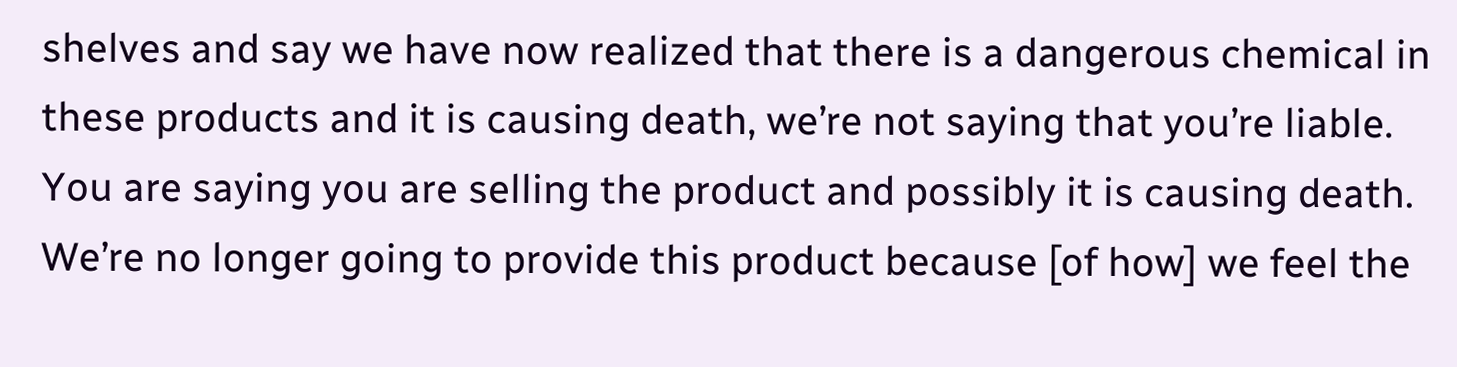shelves and say we have now realized that there is a dangerous chemical in these products and it is causing death, we’re not saying that you’re liable. You are saying you are selling the product and possibly it is causing death. We’re no longer going to provide this product because [of how] we feel the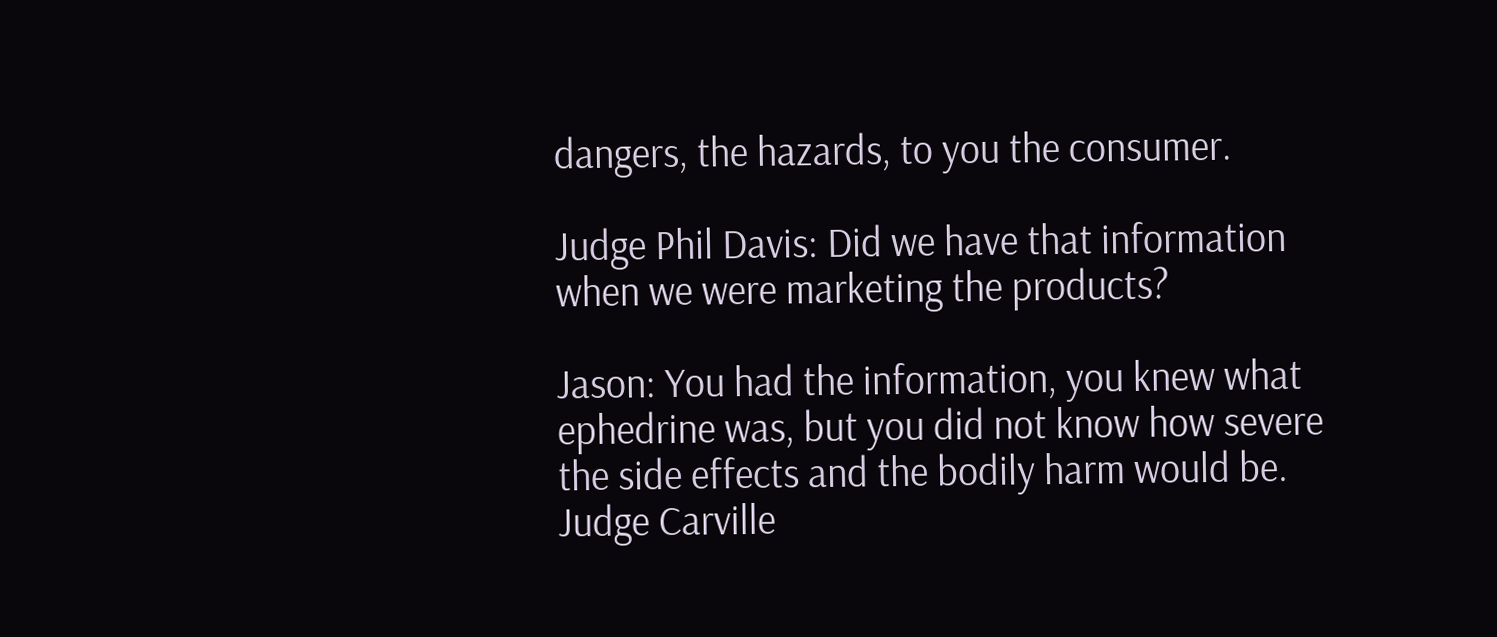dangers, the hazards, to you the consumer.

Judge Phil Davis: Did we have that information when we were marketing the products?

Jason: You had the information, you knew what ephedrine was, but you did not know how severe the side effects and the bodily harm would be.
Judge Carville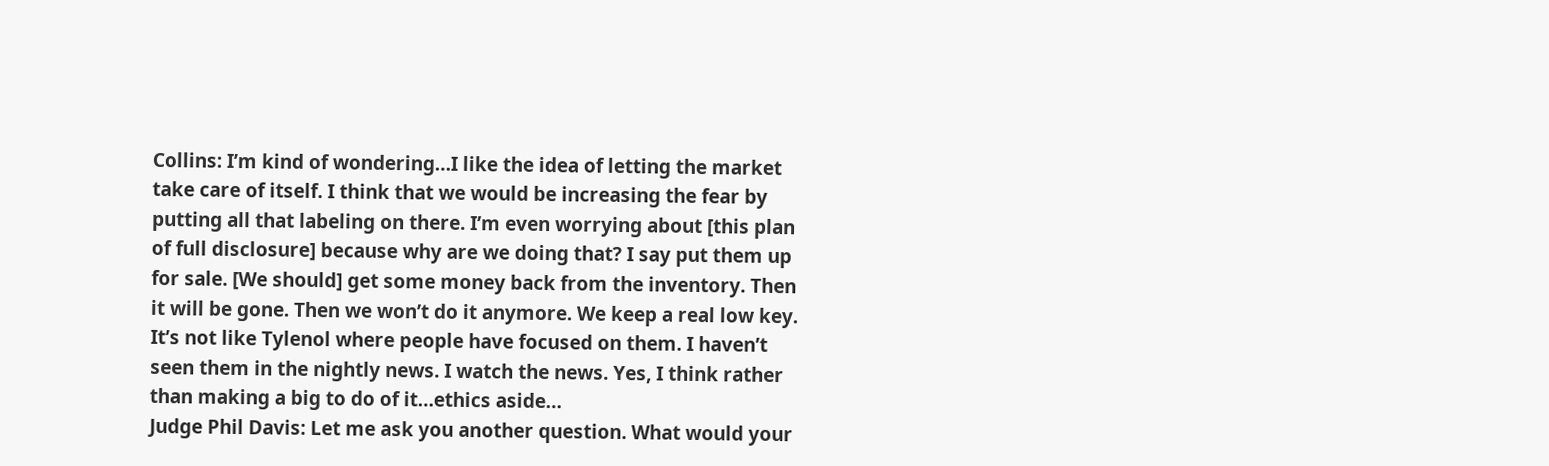Collins: I’m kind of wondering…I like the idea of letting the market take care of itself. I think that we would be increasing the fear by putting all that labeling on there. I’m even worrying about [this plan of full disclosure] because why are we doing that? I say put them up for sale. [We should] get some money back from the inventory. Then it will be gone. Then we won’t do it anymore. We keep a real low key. It’s not like Tylenol where people have focused on them. I haven’t seen them in the nightly news. I watch the news. Yes, I think rather than making a big to do of it…ethics aside…
Judge Phil Davis: Let me ask you another question. What would your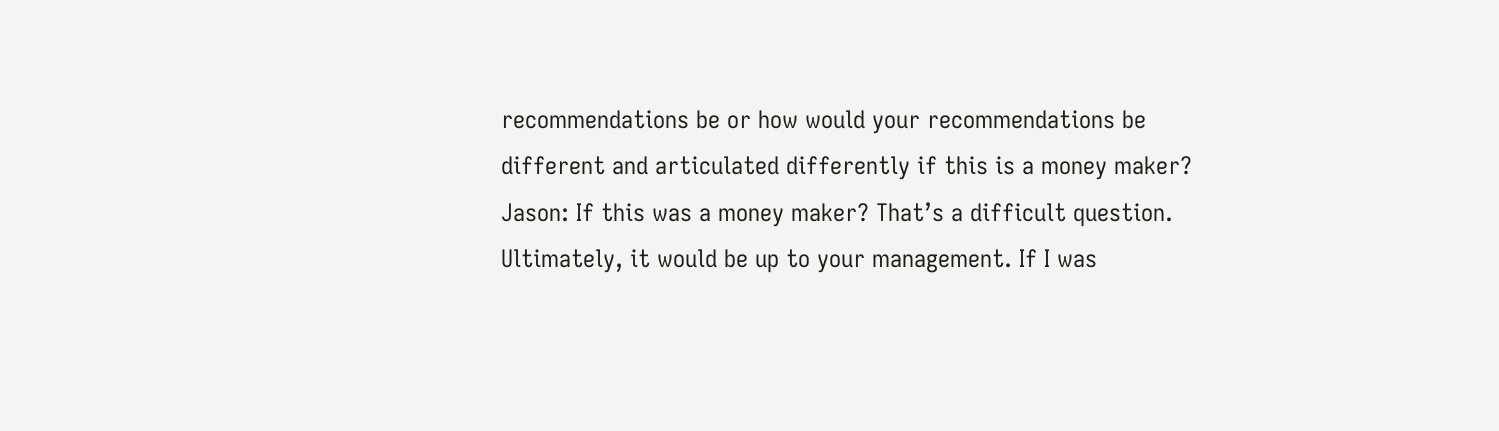recommendations be or how would your recommendations be different and articulated differently if this is a money maker?
Jason: If this was a money maker? That’s a difficult question. Ultimately, it would be up to your management. If I was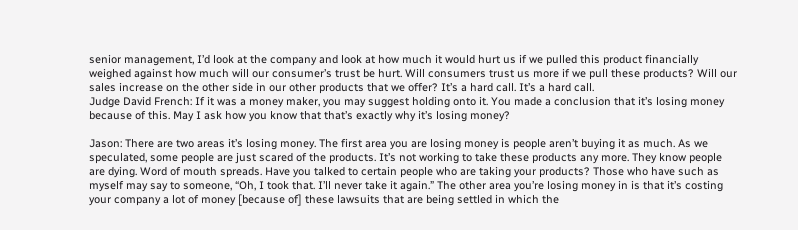senior management, I’d look at the company and look at how much it would hurt us if we pulled this product financially weighed against how much will our consumer’s trust be hurt. Will consumers trust us more if we pull these products? Will our sales increase on the other side in our other products that we offer? It’s a hard call. It’s a hard call.
Judge David French: If it was a money maker, you may suggest holding onto it. You made a conclusion that it’s losing money because of this. May I ask how you know that that’s exactly why it’s losing money?

Jason: There are two areas it’s losing money. The first area you are losing money is people aren’t buying it as much. As we speculated, some people are just scared of the products. It’s not working to take these products any more. They know people are dying. Word of mouth spreads. Have you talked to certain people who are taking your products? Those who have such as myself may say to someone, “Oh, I took that. I’ll never take it again.” The other area you’re losing money in is that it’s costing your company a lot of money [because of] these lawsuits that are being settled in which the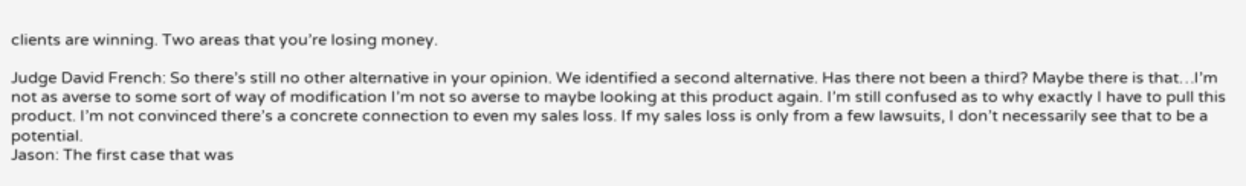clients are winning. Two areas that you’re losing money.

Judge David French: So there’s still no other alternative in your opinion. We identified a second alternative. Has there not been a third? Maybe there is that…I’m not as averse to some sort of way of modification I’m not so averse to maybe looking at this product again. I’m still confused as to why exactly I have to pull this product. I’m not convinced there’s a concrete connection to even my sales loss. If my sales loss is only from a few lawsuits, I don’t necessarily see that to be a potential.
Jason: The first case that was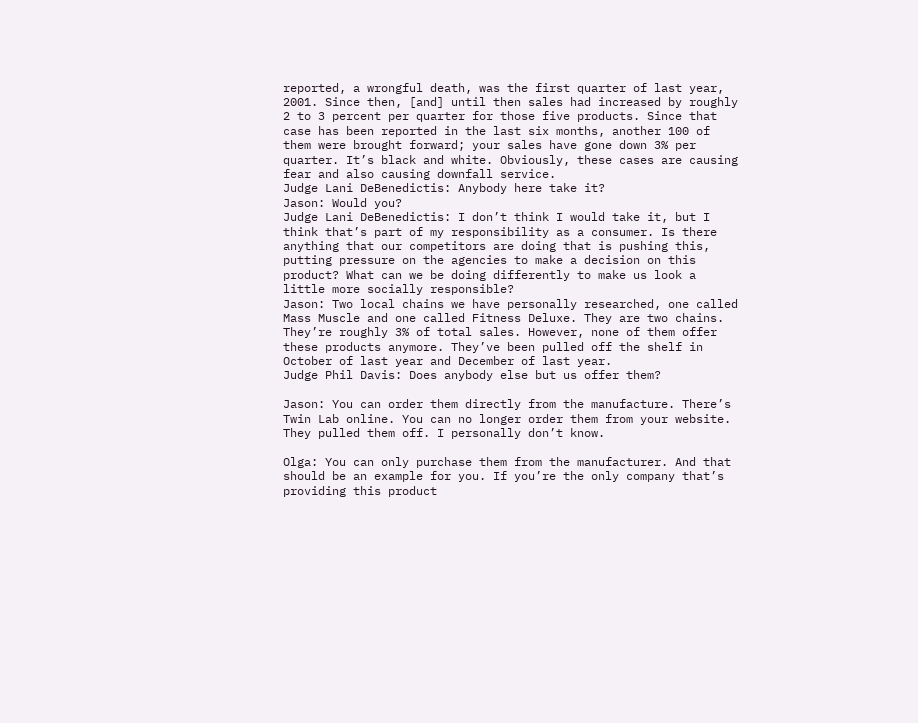reported, a wrongful death, was the first quarter of last year, 2001. Since then, [and] until then sales had increased by roughly 2 to 3 percent per quarter for those five products. Since that case has been reported in the last six months, another 100 of them were brought forward; your sales have gone down 3% per quarter. It’s black and white. Obviously, these cases are causing fear and also causing downfall service.
Judge Lani DeBenedictis: Anybody here take it?
Jason: Would you?
Judge Lani DeBenedictis: I don’t think I would take it, but I think that’s part of my responsibility as a consumer. Is there anything that our competitors are doing that is pushing this, putting pressure on the agencies to make a decision on this product? What can we be doing differently to make us look a little more socially responsible?
Jason: Two local chains we have personally researched, one called Mass Muscle and one called Fitness Deluxe. They are two chains. They’re roughly 3% of total sales. However, none of them offer these products anymore. They’ve been pulled off the shelf in October of last year and December of last year.
Judge Phil Davis: Does anybody else but us offer them?

Jason: You can order them directly from the manufacture. There’s Twin Lab online. You can no longer order them from your website. They pulled them off. I personally don’t know.

Olga: You can only purchase them from the manufacturer. And that should be an example for you. If you’re the only company that’s providing this product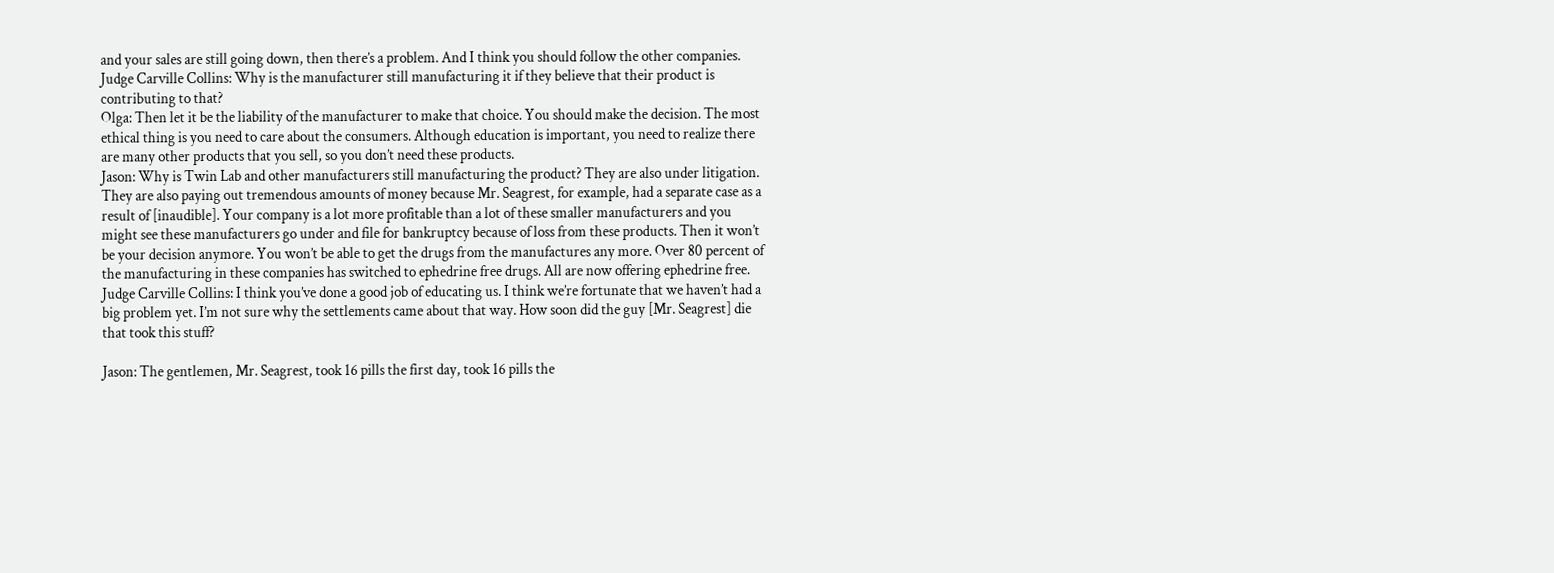and your sales are still going down, then there’s a problem. And I think you should follow the other companies.
Judge Carville Collins: Why is the manufacturer still manufacturing it if they believe that their product is contributing to that?
Olga: Then let it be the liability of the manufacturer to make that choice. You should make the decision. The most ethical thing is you need to care about the consumers. Although education is important, you need to realize there are many other products that you sell, so you don’t need these products.
Jason: Why is Twin Lab and other manufacturers still manufacturing the product? They are also under litigation. They are also paying out tremendous amounts of money because Mr. Seagrest, for example, had a separate case as a result of [inaudible]. Your company is a lot more profitable than a lot of these smaller manufacturers and you might see these manufacturers go under and file for bankruptcy because of loss from these products. Then it won’t be your decision anymore. You won’t be able to get the drugs from the manufactures any more. Over 80 percent of the manufacturing in these companies has switched to ephedrine free drugs. All are now offering ephedrine free.
Judge Carville Collins: I think you’ve done a good job of educating us. I think we’re fortunate that we haven’t had a big problem yet. I’m not sure why the settlements came about that way. How soon did the guy [Mr. Seagrest] die that took this stuff?

Jason: The gentlemen, Mr. Seagrest, took 16 pills the first day, took 16 pills the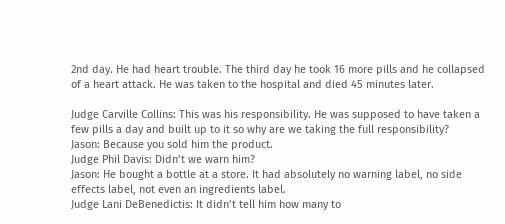2nd day. He had heart trouble. The third day he took 16 more pills and he collapsed of a heart attack. He was taken to the hospital and died 45 minutes later.

Judge Carville Collins: This was his responsibility. He was supposed to have taken a few pills a day and built up to it so why are we taking the full responsibility?
Jason: Because you sold him the product.
Judge Phil Davis: Didn’t we warn him?
Jason: He bought a bottle at a store. It had absolutely no warning label, no side effects label, not even an ingredients label.
Judge Lani DeBenedictis: It didn’t tell him how many to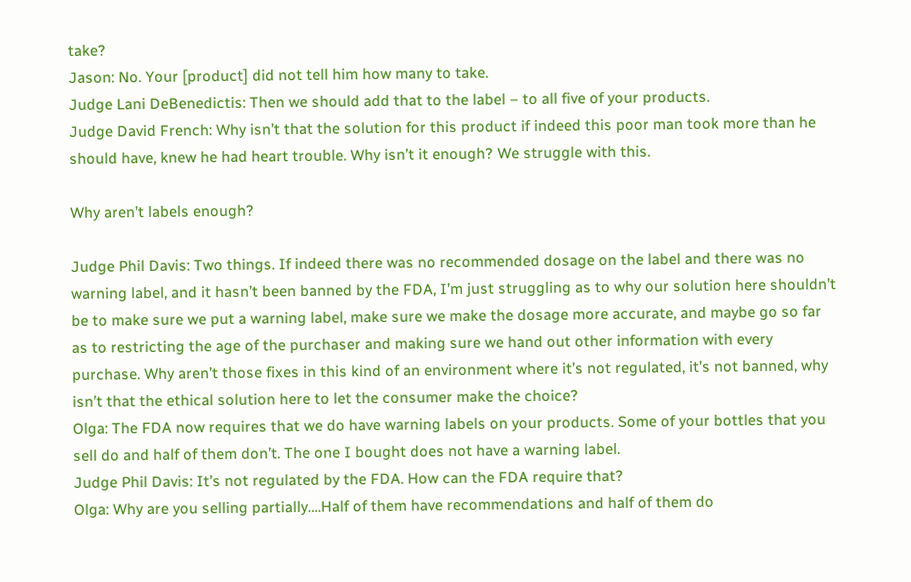take?
Jason: No. Your [product] did not tell him how many to take.
Judge Lani DeBenedictis: Then we should add that to the label – to all five of your products.
Judge David French: Why isn’t that the solution for this product if indeed this poor man took more than he should have, knew he had heart trouble. Why isn’t it enough? We struggle with this.

Why aren’t labels enough?

Judge Phil Davis: Two things. If indeed there was no recommended dosage on the label and there was no warning label, and it hasn’t been banned by the FDA, I’m just struggling as to why our solution here shouldn’t be to make sure we put a warning label, make sure we make the dosage more accurate, and maybe go so far as to restricting the age of the purchaser and making sure we hand out other information with every purchase. Why aren’t those fixes in this kind of an environment where it’s not regulated, it’s not banned, why isn’t that the ethical solution here to let the consumer make the choice?
Olga: The FDA now requires that we do have warning labels on your products. Some of your bottles that you sell do and half of them don’t. The one I bought does not have a warning label.
Judge Phil Davis: It’s not regulated by the FDA. How can the FDA require that?
Olga: Why are you selling partially….Half of them have recommendations and half of them do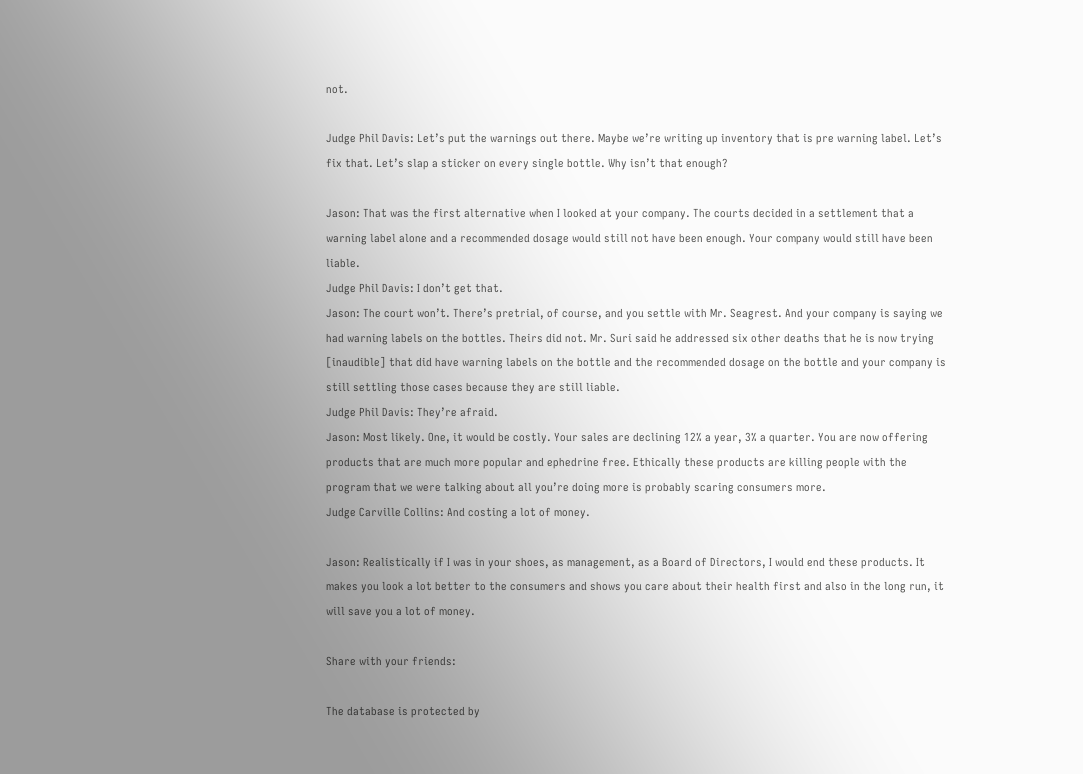not.

Judge Phil Davis: Let’s put the warnings out there. Maybe we’re writing up inventory that is pre warning label. Let’s fix that. Let’s slap a sticker on every single bottle. Why isn’t that enough?

Jason: That was the first alternative when I looked at your company. The courts decided in a settlement that a warning label alone and a recommended dosage would still not have been enough. Your company would still have been liable.
Judge Phil Davis: I don’t get that.
Jason: The court won’t. There’s pretrial, of course, and you settle with Mr. Seagrest. And your company is saying we had warning labels on the bottles. Theirs did not. Mr. Suri said he addressed six other deaths that he is now trying [inaudible] that did have warning labels on the bottle and the recommended dosage on the bottle and your company is still settling those cases because they are still liable.
Judge Phil Davis: They’re afraid.
Jason: Most likely. One, it would be costly. Your sales are declining 12% a year, 3% a quarter. You are now offering products that are much more popular and ephedrine free. Ethically these products are killing people with the program that we were talking about all you’re doing more is probably scaring consumers more.
Judge Carville Collins: And costing a lot of money.

Jason: Realistically if I was in your shoes, as management, as a Board of Directors, I would end these products. It makes you look a lot better to the consumers and shows you care about their health first and also in the long run, it will save you a lot of money.

Share with your friends:

The database is protected by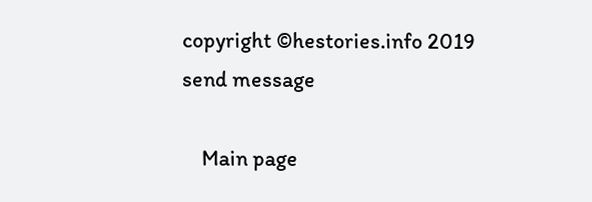copyright ©hestories.info 2019
send message

    Main page